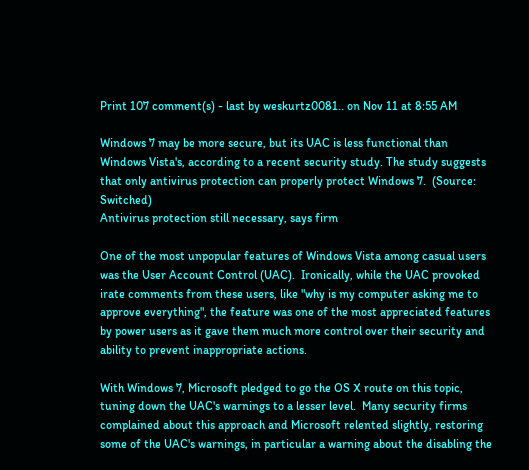Print 107 comment(s) - last by weskurtz0081.. on Nov 11 at 8:55 AM

Windows 7 may be more secure, but its UAC is less functional than Windows Vista's, according to a recent security study. The study suggests that only antivirus protection can properly protect Windows 7.  (Source: Switched)
Antivirus protection still necessary, says firm

One of the most unpopular features of Windows Vista among casual users was the User Account Control (UAC).  Ironically, while the UAC provoked irate comments from these users, like "why is my computer asking me to approve everything", the feature was one of the most appreciated features by power users as it gave them much more control over their security and ability to prevent inappropriate actions.

With Windows 7, Microsoft pledged to go the OS X route on this topic, tuning down the UAC's warnings to a lesser level.  Many security firms complained about this approach and Microsoft relented slightly, restoring some of the UAC's warnings, in particular a warning about the disabling the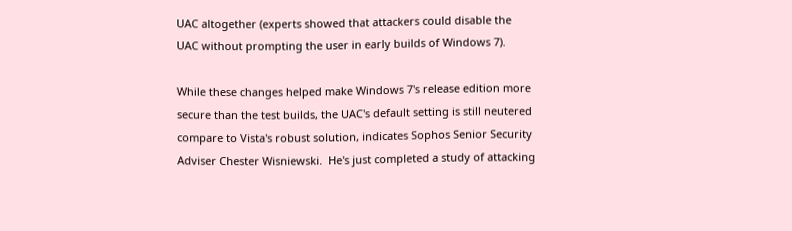UAC altogether (experts showed that attackers could disable the UAC without prompting the user in early builds of Windows 7).

While these changes helped make Windows 7's release edition more secure than the test builds, the UAC's default setting is still neutered compare to Vista's robust solution, indicates Sophos Senior Security Adviser Chester Wisniewski.  He's just completed a study of attacking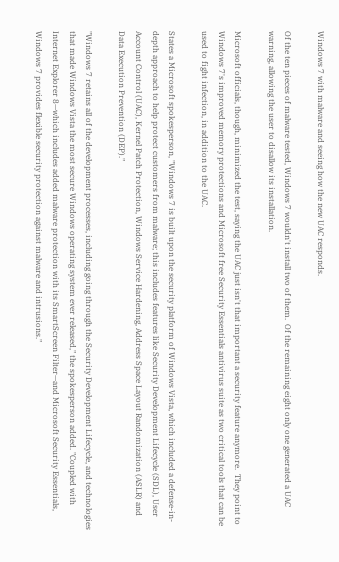Windows 7 with malware and seeing how the new UAC responds.

Of the ten pieces of malware tested, Windows 7 wouldn't install two of them.  Of the remaining eight only one generated a UAC warning, allowing the user to disallow its installation.

Microsoft officials, though, minimized the test, saying the UAC just isn't that important a security feature anymore.  They point to Windows 7's improved memory protections and Microsoft free Security Essentials antivirus suite as two critical tools that can be used to fight infection, in addition to the UAC.

States a Microsoft spokesperson, "Windows 7 is built upon the security platform of Windows Vista, which included a defense-in-depth approach to help protect customers from malware; this includes features like Security Development Lifecycle (SDL), User Account Control (UAC), Kernel Patch Protection, Windows Service Hardening, Address Space Layout Randomization (ASLR) and Data Execution Prevention (DEP)."

"Windows 7 retains all of the development processes, including going through the Security Development Lifecycle, and technologies that made Windows Vista the most secure Windows operating system ever released," the spokesperson added. "Coupled with Internet Explorer 8—which includes added malware protection with its SmartScreen Filter—and Microsoft Security Essentials, Windows 7 provides flexible security protection against malware and intrusions."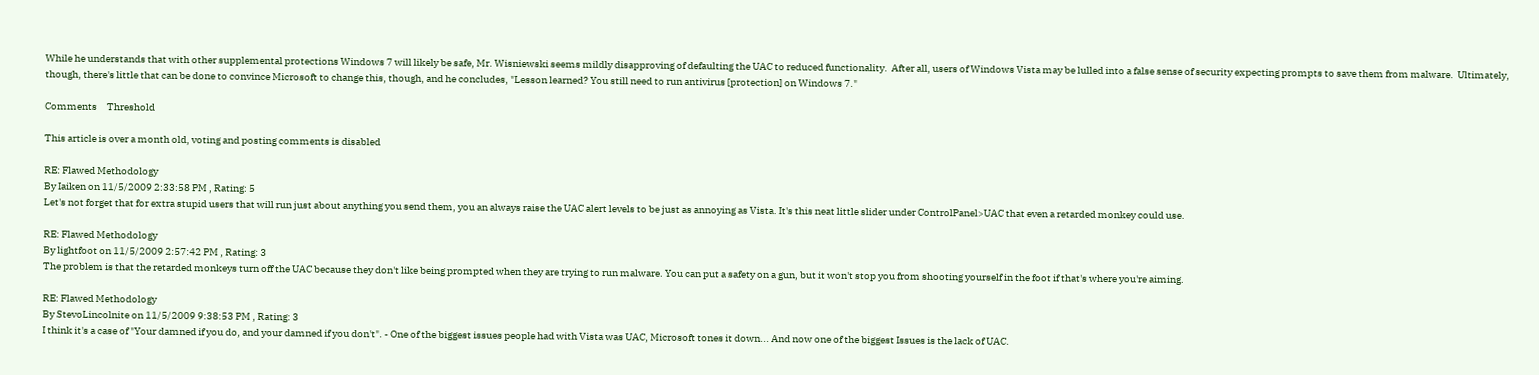While he understands that with other supplemental protections Windows 7 will likely be safe, Mr. Wisniewski seems mildly disapproving of defaulting the UAC to reduced functionality.  After all, users of Windows Vista may be lulled into a false sense of security expecting prompts to save them from malware.  Ultimately, though, there's little that can be done to convince Microsoft to change this, though, and he concludes, "Lesson learned? You still need to run antivirus [protection] on Windows 7."

Comments     Threshold

This article is over a month old, voting and posting comments is disabled

RE: Flawed Methodology
By Iaiken on 11/5/2009 2:33:58 PM , Rating: 5
Let's not forget that for extra stupid users that will run just about anything you send them, you an always raise the UAC alert levels to be just as annoying as Vista. It's this neat little slider under ControlPanel>UAC that even a retarded monkey could use.

RE: Flawed Methodology
By lightfoot on 11/5/2009 2:57:42 PM , Rating: 3
The problem is that the retarded monkeys turn off the UAC because they don't like being prompted when they are trying to run malware. You can put a safety on a gun, but it won't stop you from shooting yourself in the foot if that's where you're aiming.

RE: Flawed Methodology
By StevoLincolnite on 11/5/2009 9:38:53 PM , Rating: 3
I think it's a case of "Your damned if you do, and your damned if you don't". - One of the biggest issues people had with Vista was UAC, Microsoft tones it down... And now one of the biggest Issues is the lack of UAC.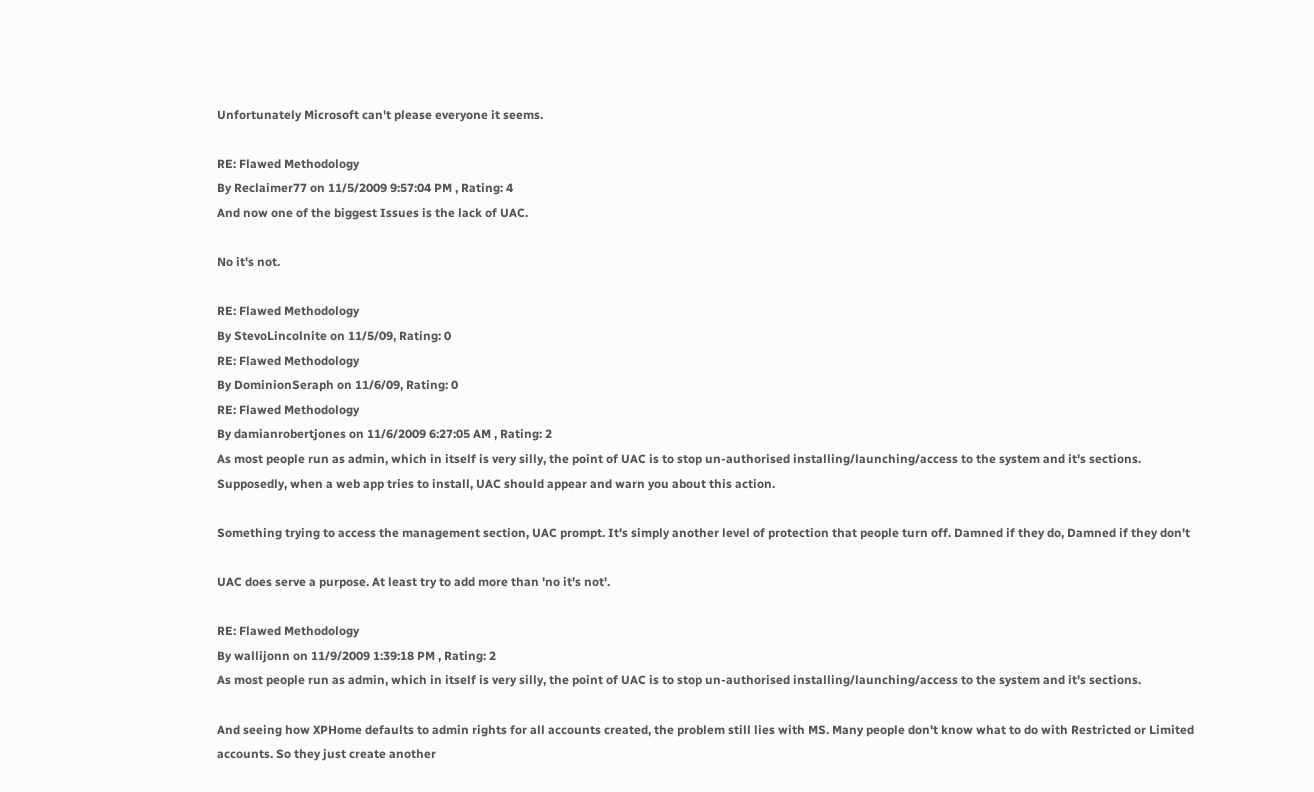Unfortunately Microsoft can't please everyone it seems.

RE: Flawed Methodology
By Reclaimer77 on 11/5/2009 9:57:04 PM , Rating: 4
And now one of the biggest Issues is the lack of UAC.

No it's not.

RE: Flawed Methodology
By StevoLincolnite on 11/5/09, Rating: 0
RE: Flawed Methodology
By DominionSeraph on 11/6/09, Rating: 0
RE: Flawed Methodology
By damianrobertjones on 11/6/2009 6:27:05 AM , Rating: 2
As most people run as admin, which in itself is very silly, the point of UAC is to stop un-authorised installing/launching/access to the system and it's sections. Supposedly, when a web app tries to install, UAC should appear and warn you about this action.

Something trying to access the management section, UAC prompt. It's simply another level of protection that people turn off. Damned if they do, Damned if they don't

UAC does serve a purpose. At least try to add more than 'no it's not'.

RE: Flawed Methodology
By wallijonn on 11/9/2009 1:39:18 PM , Rating: 2
As most people run as admin, which in itself is very silly, the point of UAC is to stop un-authorised installing/launching/access to the system and it's sections.

And seeing how XPHome defaults to admin rights for all accounts created, the problem still lies with MS. Many people don't know what to do with Restricted or Limited accounts. So they just create another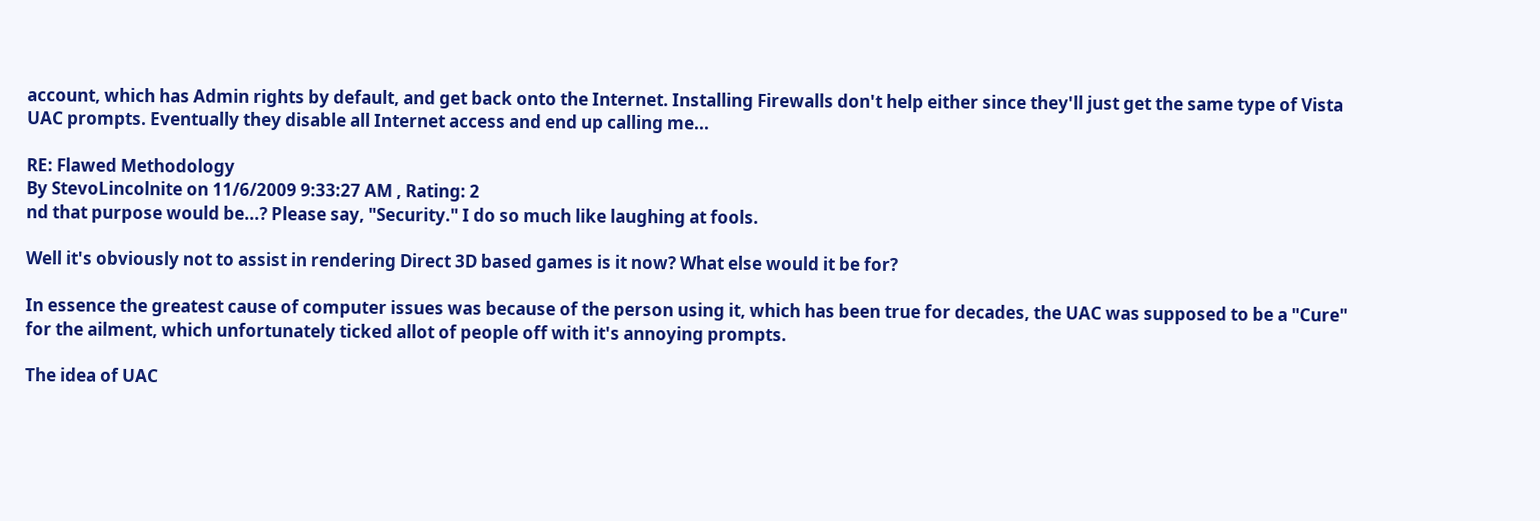account, which has Admin rights by default, and get back onto the Internet. Installing Firewalls don't help either since they'll just get the same type of Vista UAC prompts. Eventually they disable all Internet access and end up calling me...

RE: Flawed Methodology
By StevoLincolnite on 11/6/2009 9:33:27 AM , Rating: 2
nd that purpose would be...? Please say, "Security." I do so much like laughing at fools.

Well it's obviously not to assist in rendering Direct 3D based games is it now? What else would it be for?

In essence the greatest cause of computer issues was because of the person using it, which has been true for decades, the UAC was supposed to be a "Cure" for the ailment, which unfortunately ticked allot of people off with it's annoying prompts.

The idea of UAC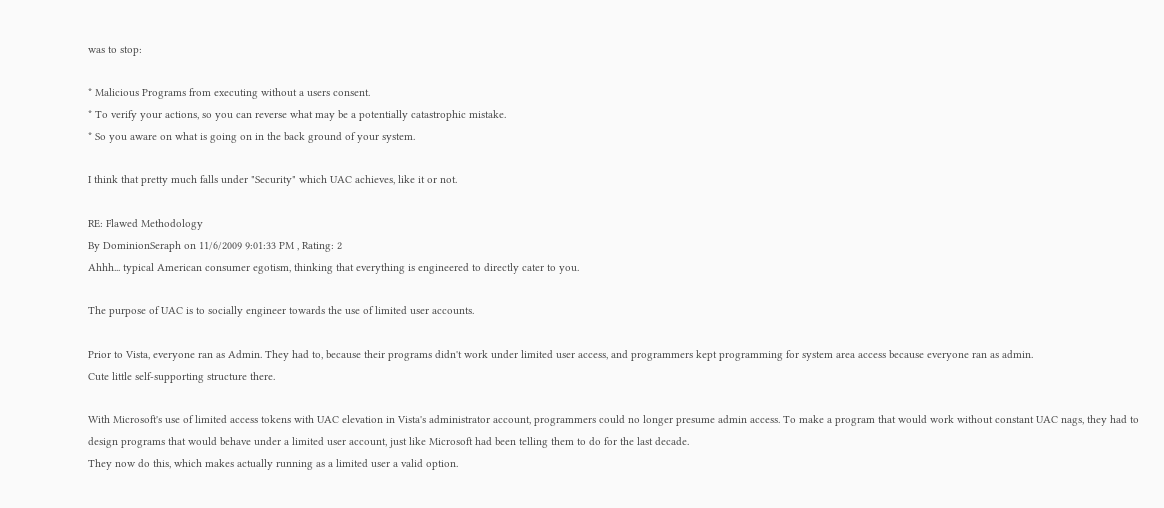was to stop:

* Malicious Programs from executing without a users consent.
* To verify your actions, so you can reverse what may be a potentially catastrophic mistake.
* So you aware on what is going on in the back ground of your system.

I think that pretty much falls under "Security" which UAC achieves, like it or not.

RE: Flawed Methodology
By DominionSeraph on 11/6/2009 9:01:33 PM , Rating: 2
Ahhh... typical American consumer egotism, thinking that everything is engineered to directly cater to you.

The purpose of UAC is to socially engineer towards the use of limited user accounts.

Prior to Vista, everyone ran as Admin. They had to, because their programs didn't work under limited user access, and programmers kept programming for system area access because everyone ran as admin.
Cute little self-supporting structure there.

With Microsoft's use of limited access tokens with UAC elevation in Vista's administrator account, programmers could no longer presume admin access. To make a program that would work without constant UAC nags, they had to design programs that would behave under a limited user account, just like Microsoft had been telling them to do for the last decade.
They now do this, which makes actually running as a limited user a valid option.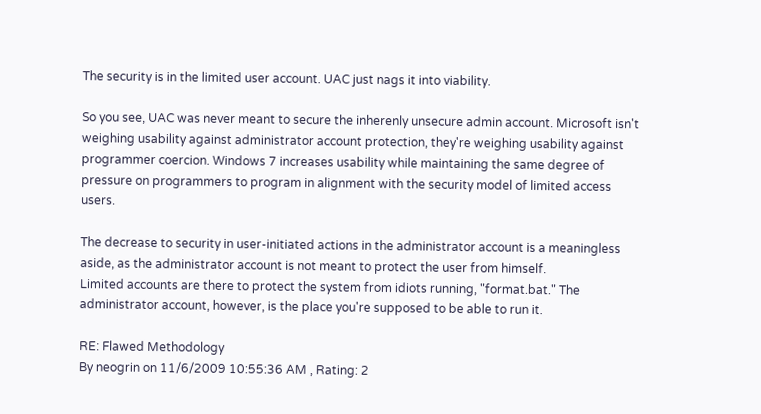The security is in the limited user account. UAC just nags it into viability.

So you see, UAC was never meant to secure the inherenly unsecure admin account. Microsoft isn't weighing usability against administrator account protection, they're weighing usability against programmer coercion. Windows 7 increases usability while maintaining the same degree of pressure on programmers to program in alignment with the security model of limited access users.

The decrease to security in user-initiated actions in the administrator account is a meaningless aside, as the administrator account is not meant to protect the user from himself.
Limited accounts are there to protect the system from idiots running, "format.bat." The administrator account, however, is the place you're supposed to be able to run it.

RE: Flawed Methodology
By neogrin on 11/6/2009 10:55:36 AM , Rating: 2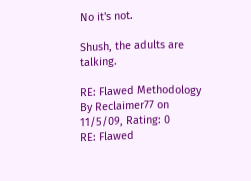No it's not.

Shush, the adults are talking.

RE: Flawed Methodology
By Reclaimer77 on 11/5/09, Rating: 0
RE: Flawed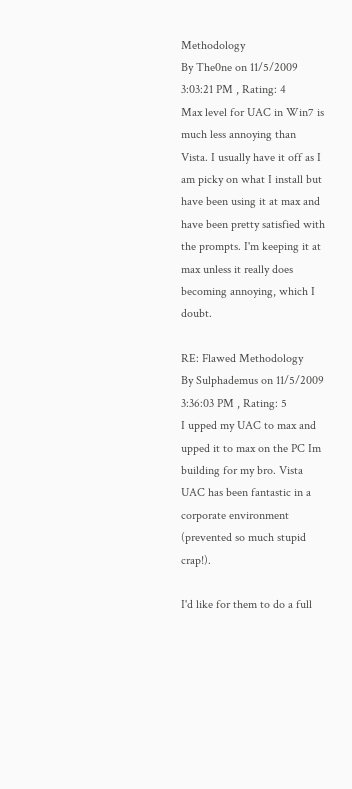Methodology
By The0ne on 11/5/2009 3:03:21 PM , Rating: 4
Max level for UAC in Win7 is much less annoying than Vista. I usually have it off as I am picky on what I install but have been using it at max and have been pretty satisfied with the prompts. I'm keeping it at max unless it really does becoming annoying, which I doubt.

RE: Flawed Methodology
By Sulphademus on 11/5/2009 3:36:03 PM , Rating: 5
I upped my UAC to max and upped it to max on the PC Im building for my bro. Vista UAC has been fantastic in a corporate environment (prevented so much stupid crap!).

I'd like for them to do a full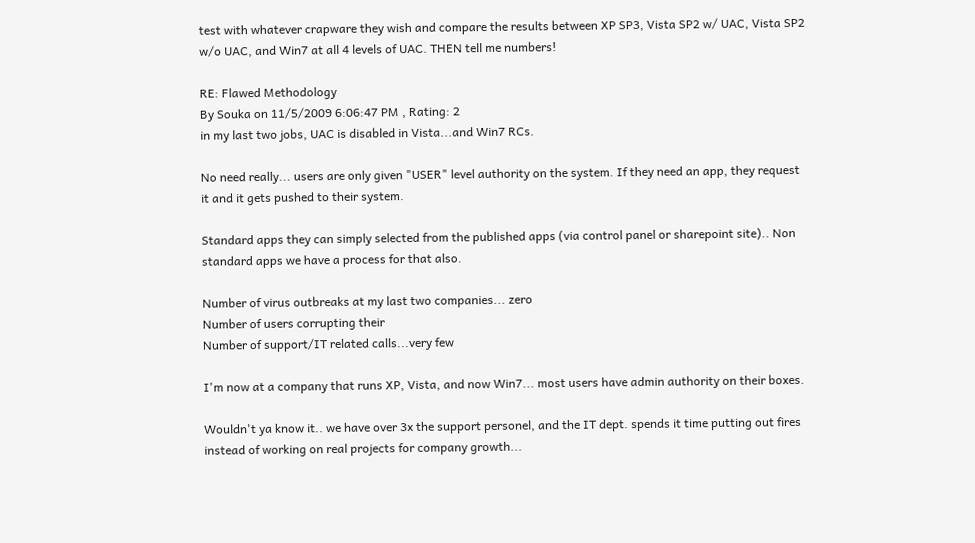test with whatever crapware they wish and compare the results between XP SP3, Vista SP2 w/ UAC, Vista SP2 w/o UAC, and Win7 at all 4 levels of UAC. THEN tell me numbers!

RE: Flawed Methodology
By Souka on 11/5/2009 6:06:47 PM , Rating: 2
in my last two jobs, UAC is disabled in Vista...and Win7 RCs.

No need really... users are only given "USER" level authority on the system. If they need an app, they request it and it gets pushed to their system.

Standard apps they can simply selected from the published apps (via control panel or sharepoint site).. Non standard apps we have a process for that also.

Number of virus outbreaks at my last two companies... zero
Number of users corrupting their
Number of support/IT related calls...very few

I'm now at a company that runs XP, Vista, and now Win7... most users have admin authority on their boxes.

Wouldn't ya know it.. we have over 3x the support personel, and the IT dept. spends it time putting out fires instead of working on real projects for company growth...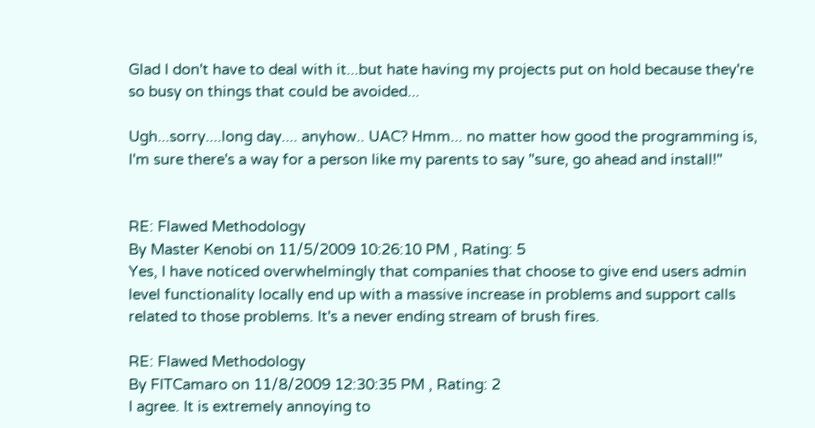Glad I don't have to deal with it...but hate having my projects put on hold because they're so busy on things that could be avoided...

Ugh...sorry....long day.... anyhow.. UAC? Hmm... no matter how good the programming is, I'm sure there's a way for a person like my parents to say "sure, go ahead and install!"


RE: Flawed Methodology
By Master Kenobi on 11/5/2009 10:26:10 PM , Rating: 5
Yes, I have noticed overwhelmingly that companies that choose to give end users admin level functionality locally end up with a massive increase in problems and support calls related to those problems. It's a never ending stream of brush fires.

RE: Flawed Methodology
By FITCamaro on 11/8/2009 12:30:35 PM , Rating: 2
I agree. It is extremely annoying to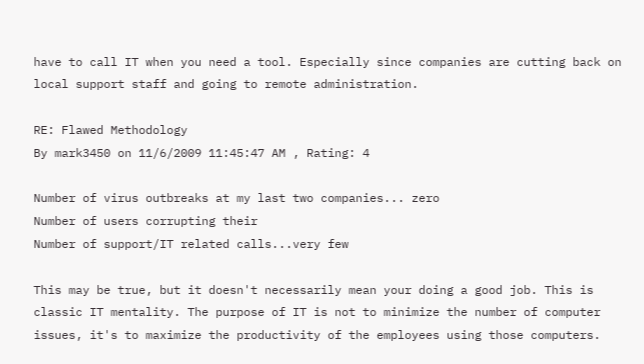have to call IT when you need a tool. Especially since companies are cutting back on local support staff and going to remote administration.

RE: Flawed Methodology
By mark3450 on 11/6/2009 11:45:47 AM , Rating: 4

Number of virus outbreaks at my last two companies... zero
Number of users corrupting their
Number of support/IT related calls...very few

This may be true, but it doesn't necessarily mean your doing a good job. This is classic IT mentality. The purpose of IT is not to minimize the number of computer issues, it's to maximize the productivity of the employees using those computers.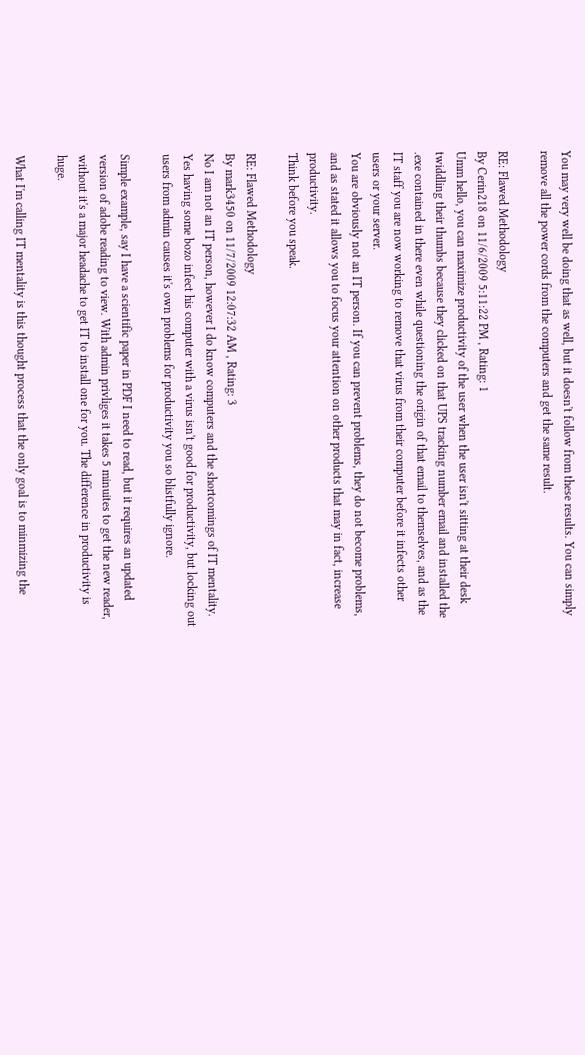You may very well be doing that as well, but it doesn't follow from these results. You can simply remove all the power cords from the computers and get the same result.

RE: Flawed Methodology
By Cerin218 on 11/6/2009 5:11:22 PM , Rating: 1
Umm hello, you can maximize productivity of the user when the user isn't sitting at their desk twiddling their thumbs because they clicked on that UPS tracking number email and installed the .exe contained in there even while questioning the origin of that email to themselves, and as the IT staff you are now working to remove that virus from their computer before it infects other users or your server.
You are obviously not an IT person. If you can prevent problems, they do not become problems, and as stated it allows you to focus your attention on other products that may in fact, increase productivity.
Think before you speak.

RE: Flawed Methodology
By mark3450 on 11/7/2009 12:07:32 AM , Rating: 3
No I am not an IT person, however I do know computers and the shortcomings of IT mentality. Yes having some bozo infect his computer with a virus isn't good for productivity, but locking out users from admin causes it's own problems for productivity you so blistfully ignore.

Simple example, say I have a scientific paper in PDF I need to read, but it requires an updated version of adobe reading to view. With admin privliges it takes 5 minuites to get the new reader, without it's a major headache to get IT to install one for you. The difference in productivity is huge.

What I'm calling IT mentality is this thought process that the only goal is to minmizing the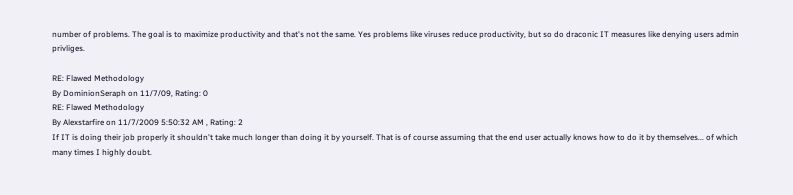number of problems. The goal is to maximize productivity and that's not the same. Yes problems like viruses reduce productivity, but so do draconic IT measures like denying users admin privliges.

RE: Flawed Methodology
By DominionSeraph on 11/7/09, Rating: 0
RE: Flawed Methodology
By Alexstarfire on 11/7/2009 5:50:32 AM , Rating: 2
If IT is doing their job properly it shouldn't take much longer than doing it by yourself. That is of course assuming that the end user actually knows how to do it by themselves... of which many times I highly doubt.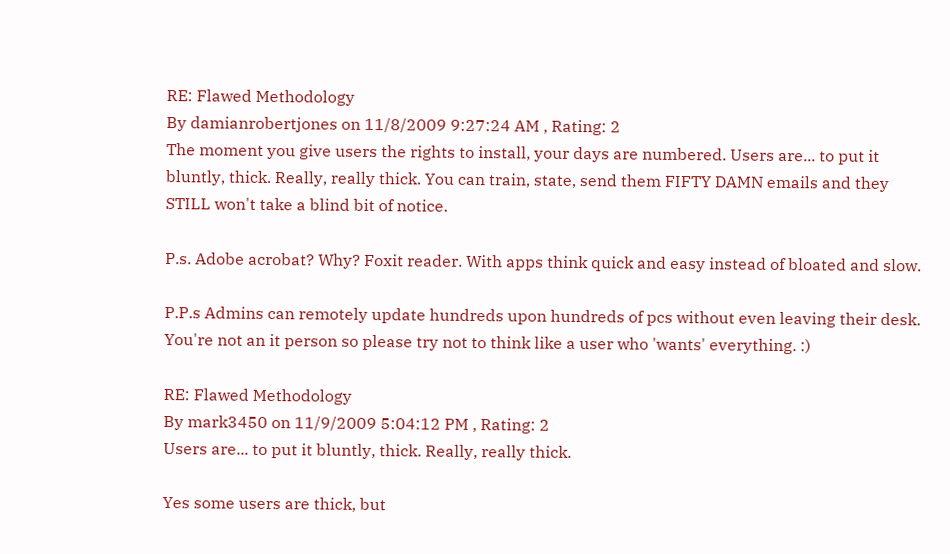RE: Flawed Methodology
By damianrobertjones on 11/8/2009 9:27:24 AM , Rating: 2
The moment you give users the rights to install, your days are numbered. Users are... to put it bluntly, thick. Really, really thick. You can train, state, send them FIFTY DAMN emails and they STILL won't take a blind bit of notice.

P.s. Adobe acrobat? Why? Foxit reader. With apps think quick and easy instead of bloated and slow.

P.P.s Admins can remotely update hundreds upon hundreds of pcs without even leaving their desk. You're not an it person so please try not to think like a user who 'wants' everything. :)

RE: Flawed Methodology
By mark3450 on 11/9/2009 5:04:12 PM , Rating: 2
Users are... to put it bluntly, thick. Really, really thick.

Yes some users are thick, but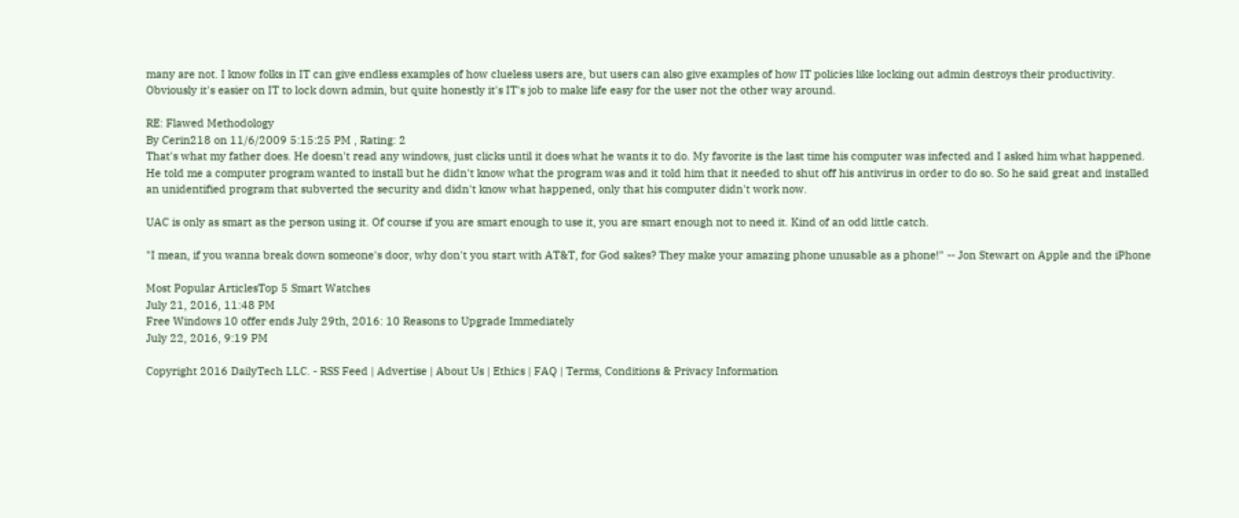many are not. I know folks in IT can give endless examples of how clueless users are, but users can also give examples of how IT policies like locking out admin destroys their productivity. Obviously it's easier on IT to lock down admin, but quite honestly it's IT's job to make life easy for the user not the other way around.

RE: Flawed Methodology
By Cerin218 on 11/6/2009 5:15:25 PM , Rating: 2
That's what my father does. He doesn't read any windows, just clicks until it does what he wants it to do. My favorite is the last time his computer was infected and I asked him what happened. He told me a computer program wanted to install but he didn't know what the program was and it told him that it needed to shut off his antivirus in order to do so. So he said great and installed an unidentified program that subverted the security and didn't know what happened, only that his computer didn't work now.

UAC is only as smart as the person using it. Of course if you are smart enough to use it, you are smart enough not to need it. Kind of an odd little catch.

"I mean, if you wanna break down someone's door, why don't you start with AT&T, for God sakes? They make your amazing phone unusable as a phone!" -- Jon Stewart on Apple and the iPhone

Most Popular ArticlesTop 5 Smart Watches
July 21, 2016, 11:48 PM
Free Windows 10 offer ends July 29th, 2016: 10 Reasons to Upgrade Immediately
July 22, 2016, 9:19 PM

Copyright 2016 DailyTech LLC. - RSS Feed | Advertise | About Us | Ethics | FAQ | Terms, Conditions & Privacy Information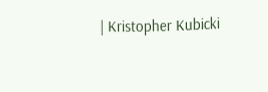| Kristopher Kubicki